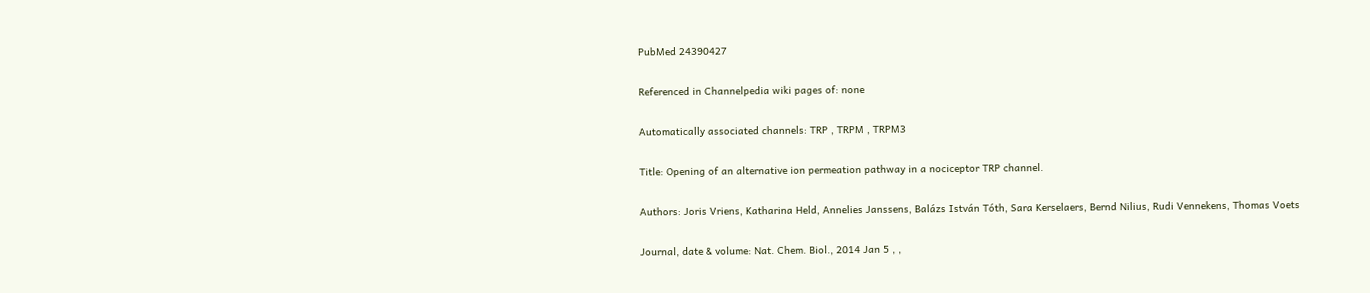PubMed 24390427

Referenced in Channelpedia wiki pages of: none

Automatically associated channels: TRP , TRPM , TRPM3

Title: Opening of an alternative ion permeation pathway in a nociceptor TRP channel.

Authors: Joris Vriens, Katharina Held, Annelies Janssens, Balázs István Tóth, Sara Kerselaers, Bernd Nilius, Rudi Vennekens, Thomas Voets

Journal, date & volume: Nat. Chem. Biol., 2014 Jan 5 , ,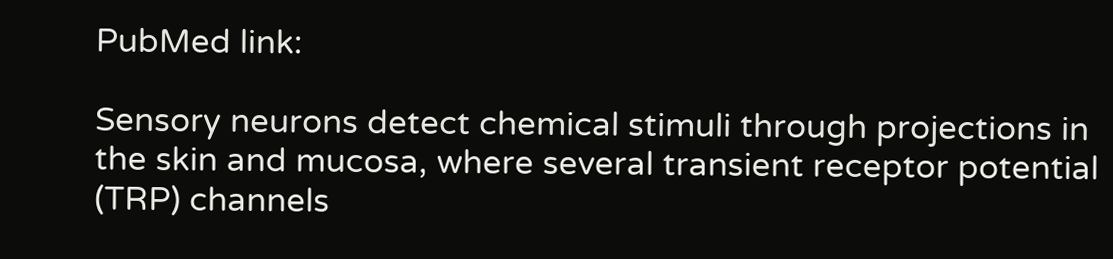PubMed link:

Sensory neurons detect chemical stimuli through projections in the skin and mucosa, where several transient receptor potential (TRP) channels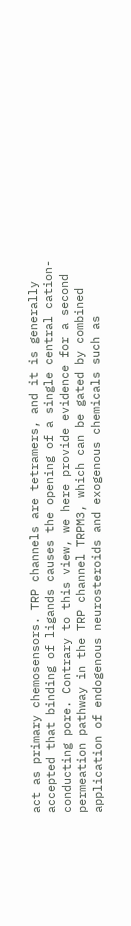act as primary chemosensors. TRP channels are tetramers, and it is generally accepted that binding of ligands causes the opening of a single central cation-conducting pore. Contrary to this view, we here provide evidence for a second permeation pathway in the TRP channel TRPM3, which can be gated by combined application of endogenous neurosteroids and exogenous chemicals such as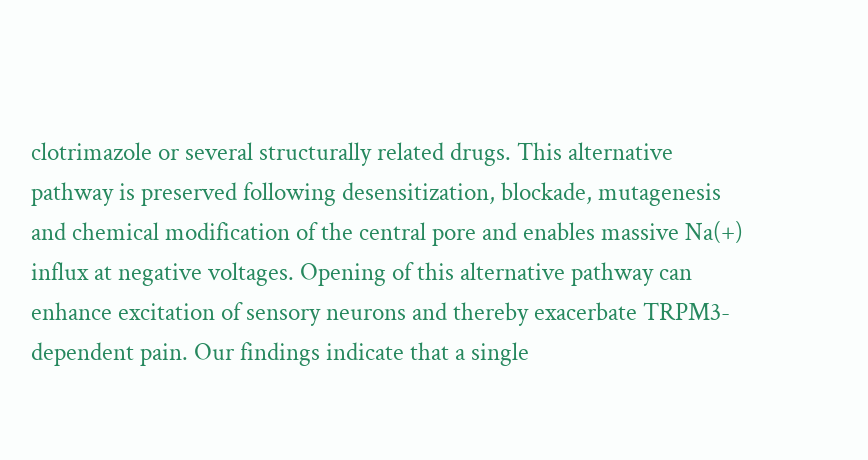clotrimazole or several structurally related drugs. This alternative pathway is preserved following desensitization, blockade, mutagenesis and chemical modification of the central pore and enables massive Na(+) influx at negative voltages. Opening of this alternative pathway can enhance excitation of sensory neurons and thereby exacerbate TRPM3-dependent pain. Our findings indicate that a single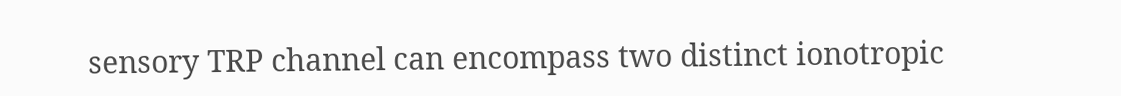sensory TRP channel can encompass two distinct ionotropic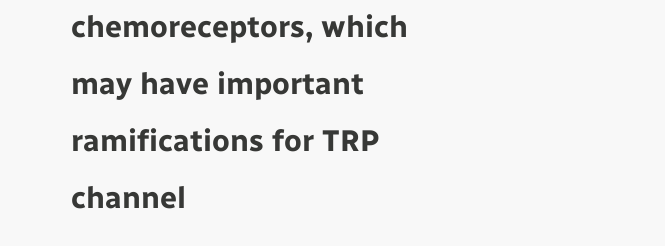chemoreceptors, which may have important ramifications for TRP channel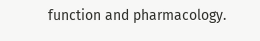function and pharmacology.